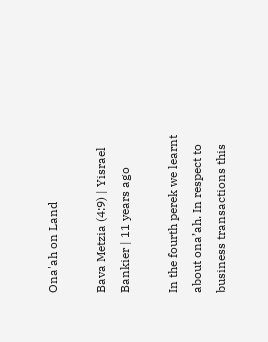Ona'ah on Land

Bava Metzia (4:9) | Yisrael Bankier | 11 years ago

In the fourth perek we learnt about ona’ah. In respect to business transactions this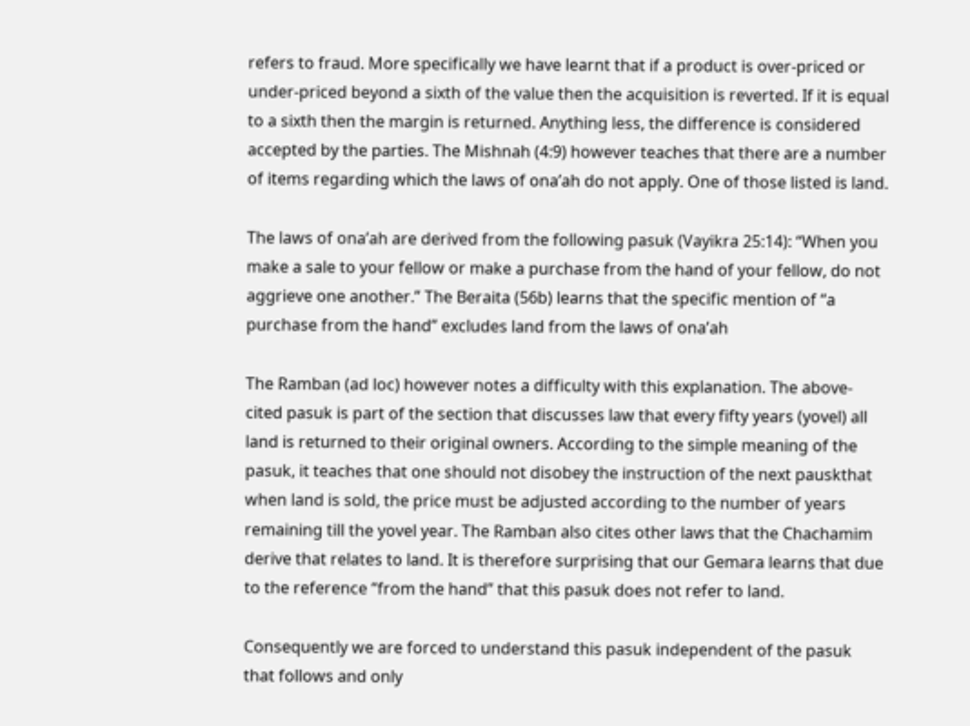refers to fraud. More specifically we have learnt that if a product is over-priced or under-priced beyond a sixth of the value then the acquisition is reverted. If it is equal to a sixth then the margin is returned. Anything less, the difference is considered accepted by the parties. The Mishnah (4:9) however teaches that there are a number of items regarding which the laws of ona’ah do not apply. One of those listed is land.

The laws of ona’ah are derived from the following pasuk (Vayikra 25:14): “When you make a sale to your fellow or make a purchase from the hand of your fellow, do not aggrieve one another.” The Beraita (56b) learns that the specific mention of “a purchase from the hand” excludes land from the laws of ona’ah

The Ramban (ad loc) however notes a difficulty with this explanation. The above-cited pasuk is part of the section that discusses law that every fifty years (yovel) all land is returned to their original owners. According to the simple meaning of the pasuk, it teaches that one should not disobey the instruction of the next pauskthat when land is sold, the price must be adjusted according to the number of years remaining till the yovel year. The Ramban also cites other laws that the Chachamim derive that relates to land. It is therefore surprising that our Gemara learns that due to the reference “from the hand” that this pasuk does not refer to land.

Consequently we are forced to understand this pasuk independent of the pasuk that follows and only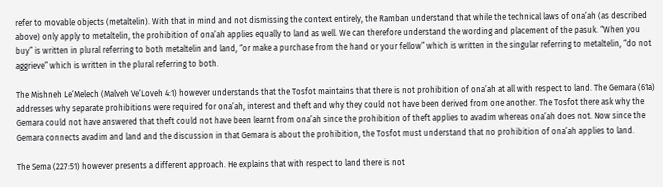refer to movable objects (metaltelin). With that in mind and not dismissing the context entirely, the Ramban understand that while the technical laws of ona’ah (as described above) only apply to metaltelin, the prohibition of ona’ah applies equally to land as well. We can therefore understand the wording and placement of the pasuk. “When you buy” is written in plural referring to both metaltelin and land, “or make a purchase from the hand or your fellow” which is written in the singular referring to metaltelin, “do not aggrieve” which is written in the plural referring to both.

The Mishneh Le’Melech (Malveh Ve’Loveh 4:1) however understands that the Tosfot maintains that there is not prohibition of ona’ah at all with respect to land. The Gemara (61a) addresses why separate prohibitions were required for ona’ah, interest and theft and why they could not have been derived from one another. The Tosfot there ask why the Gemara could not have answered that theft could not have been learnt from ona’ah since the prohibition of theft applies to avadim whereas ona’ah does not. Now since the Gemara connects avadim and land and the discussion in that Gemara is about the prohibition, the Tosfot must understand that no prohibition of ona’ah applies to land.

The Sema (227:51) however presents a different approach. He explains that with respect to land there is not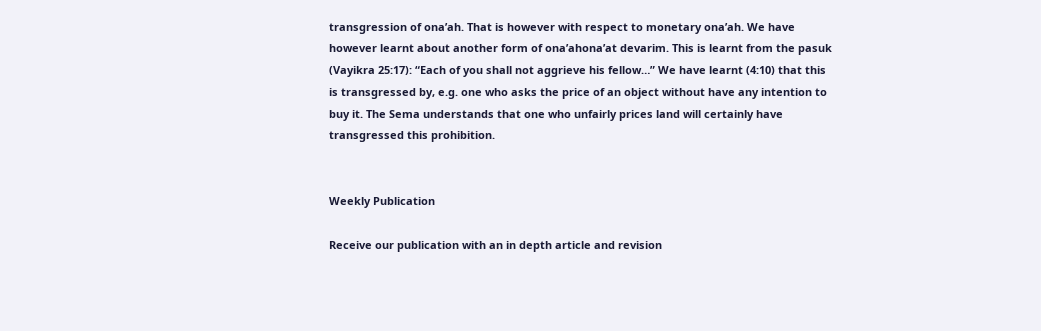transgression of ona’ah. That is however with respect to monetary ona’ah. We have however learnt about another form of ona’ahona’at devarim. This is learnt from the pasuk (Vayikra 25:17): “Each of you shall not aggrieve his fellow…” We have learnt (4:10) that this is transgressed by, e.g. one who asks the price of an object without have any intention to buy it. The Sema understands that one who unfairly prices land will certainly have transgressed this prohibition.


Weekly Publication

Receive our publication with an in depth article and revision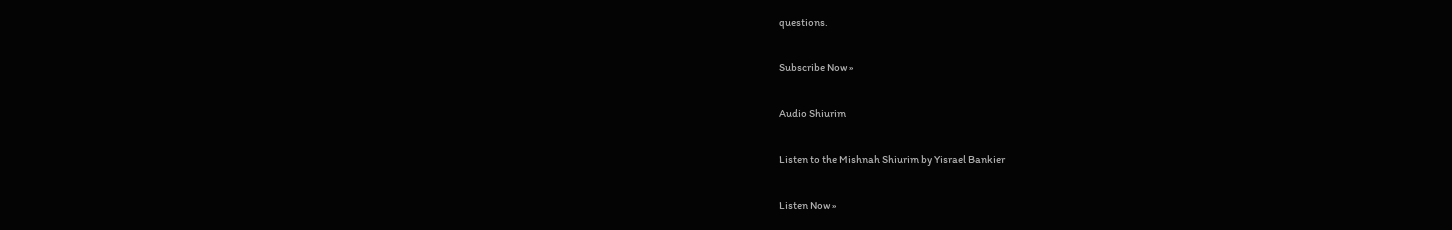questions.

Subscribe Now »

Audio Shiurim

Listen to the Mishnah Shiurim by Yisrael Bankier

Listen Now »